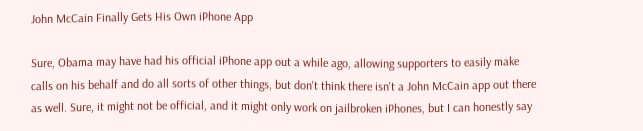John McCain Finally Gets His Own iPhone App

Sure, Obama may have had his official iPhone app out a while ago, allowing supporters to easily make calls on his behalf and do all sorts of other things, but don't think there isn't a John McCain app out there as well. Sure, it might not be official, and it might only work on jailbroken iPhones, but I can honestly say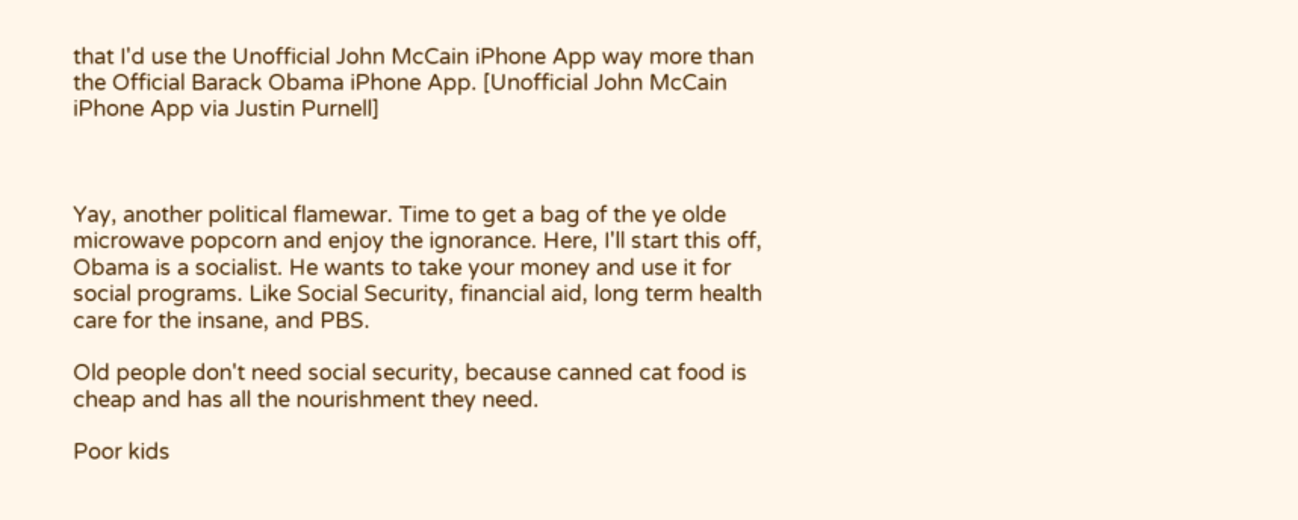that I'd use the Unofficial John McCain iPhone App way more than the Official Barack Obama iPhone App. [Unofficial John McCain iPhone App via Justin Purnell]



Yay, another political flamewar. Time to get a bag of the ye olde microwave popcorn and enjoy the ignorance. Here, I'll start this off, Obama is a socialist. He wants to take your money and use it for social programs. Like Social Security, financial aid, long term health care for the insane, and PBS.

Old people don't need social security, because canned cat food is cheap and has all the nourishment they need.

Poor kids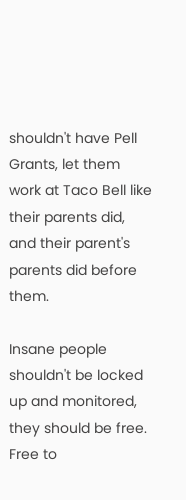shouldn't have Pell Grants, let them work at Taco Bell like their parents did, and their parent's parents did before them.

Insane people shouldn't be locked up and monitored, they should be free. Free to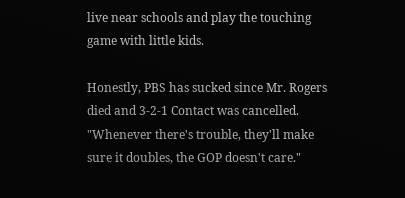live near schools and play the touching game with little kids.

Honestly, PBS has sucked since Mr. Rogers died and 3-2-1 Contact was cancelled. "Whenever there's trouble, they'll make sure it doubles, the GOP doesn't care."